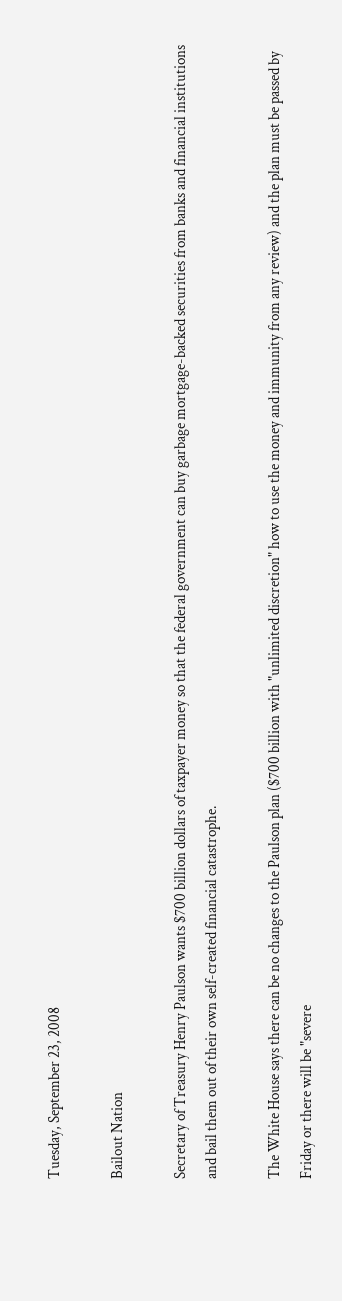Tuesday, September 23, 2008

Bailout Nation

Secretary of Treasury Henry Paulson wants $700 billion dollars of taxpayer money so that the federal government can buy garbage mortgage-backed securities from banks and financial institutions and bail them out of their own self-created financial catastrophe.

The White House says there can be no changes to the Paulson plan ($700 billion with "unlimited discretion" how to use the money and immunity from any review) and the plan must be passed by Friday or there will be "severe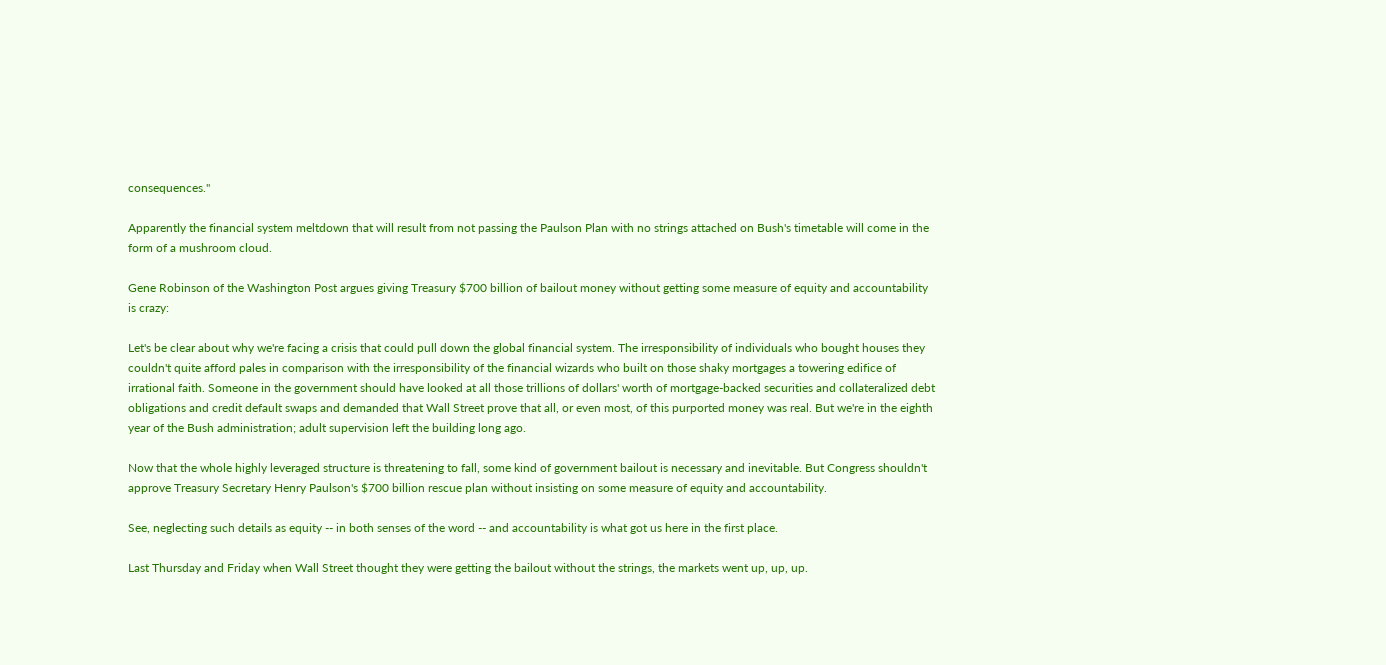consequences."

Apparently the financial system meltdown that will result from not passing the Paulson Plan with no strings attached on Bush's timetable will come in the form of a mushroom cloud.

Gene Robinson of the Washington Post argues giving Treasury $700 billion of bailout money without getting some measure of equity and accountability is crazy:

Let's be clear about why we're facing a crisis that could pull down the global financial system. The irresponsibility of individuals who bought houses they couldn't quite afford pales in comparison with the irresponsibility of the financial wizards who built on those shaky mortgages a towering edifice of irrational faith. Someone in the government should have looked at all those trillions of dollars' worth of mortgage-backed securities and collateralized debt obligations and credit default swaps and demanded that Wall Street prove that all, or even most, of this purported money was real. But we're in the eighth year of the Bush administration; adult supervision left the building long ago.

Now that the whole highly leveraged structure is threatening to fall, some kind of government bailout is necessary and inevitable. But Congress shouldn't approve Treasury Secretary Henry Paulson's $700 billion rescue plan without insisting on some measure of equity and accountability.

See, neglecting such details as equity -- in both senses of the word -- and accountability is what got us here in the first place.

Last Thursday and Friday when Wall Street thought they were getting the bailout without the strings, the markets went up, up, up.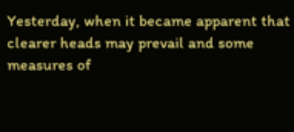Yesterday, when it became apparent that clearer heads may prevail and some measures of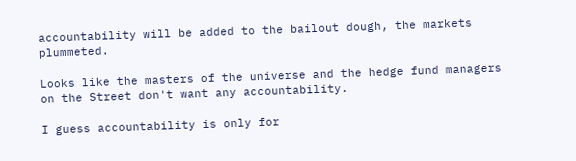accountability will be added to the bailout dough, the markets plummeted.

Looks like the masters of the universe and the hedge fund managers on the Street don't want any accountability.

I guess accountability is only for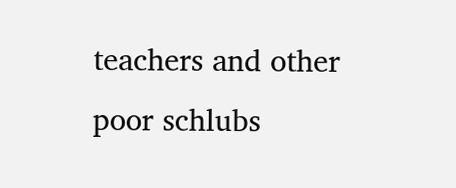teachers and other poor schlubs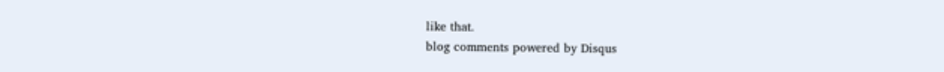like that.
blog comments powered by Disqus